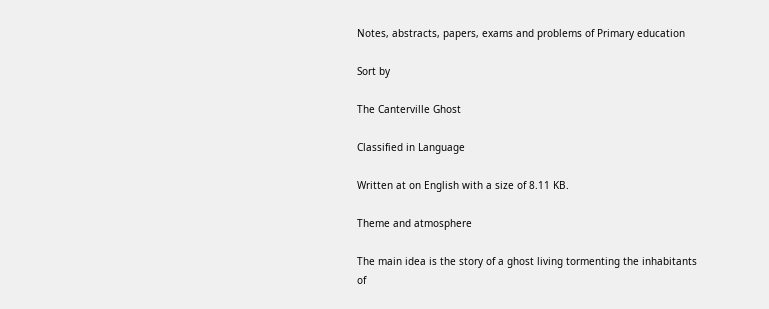Notes, abstracts, papers, exams and problems of Primary education

Sort by

The Canterville Ghost

Classified in Language

Written at on English with a size of 8.11 KB.

Theme and atmosphere

The main idea is the story of a ghost living tormenting the inhabitants of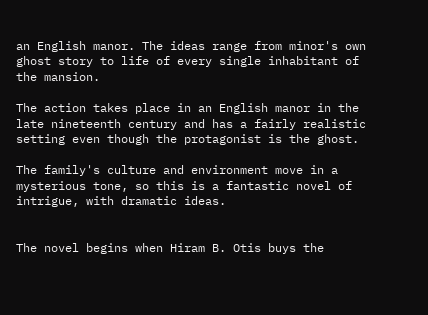an English manor. The ideas range from minor's own ghost story to life of every single inhabitant of the mansion.

The action takes place in an English manor in the late nineteenth century and has a fairly realistic setting even though the protagonist is the ghost.

The family's culture and environment move in a mysterious tone, so this is a fantastic novel of intrigue, with dramatic ideas.


The novel begins when Hiram B. Otis buys the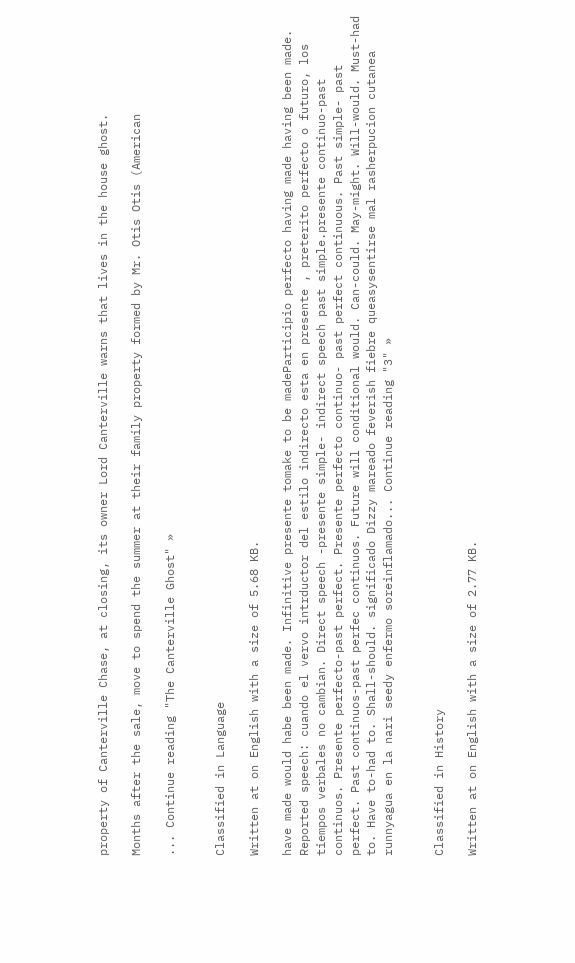property of Canterville Chase, at closing, its owner Lord Canterville warns that lives in the house ghost.

Months after the sale, move to spend the summer at their family property formed by Mr. Otis Otis (American

... Continue reading "The Canterville Ghost" »


Classified in Language

Written at on English with a size of 5.68 KB.

have made would habe been made. Infinitive presente tomake to be madeParticipio perfecto having made having been made. Reported speech: cuando el vervo intrductor del estilo indirecto esta en presente , preterito perfecto o futuro, los tiempos verbales no cambian. Direct speech -presente simple- indirect speech past simple.presente continuo-past continuos. Presente perfecto-past perfect. Presente perfecto continuo- past perfect continuous. Past simple- past perfect. Past continuos-past perfec continuos. Future will conditional would. Can-could. May-might. Will-would. Must-had to. Have to-had to. Shall-should. significado Dizzy mareado feverish fiebre queasysentirse mal rasherpucion cutanea runnyagua en la nari seedy enfermo soreinflamado... Continue reading "3" »


Classified in History

Written at on English with a size of 2.77 KB.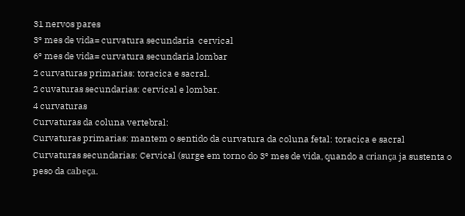31 nervos pares
3º mes de vida= curvatura secundaria  cervical
6º mes de vida= curvatura secundaria lombar
2 curvaturas primarias: toracica e sacral.
2 cuvaturas secundarias: cervical e lombar.
4 curvaturas
Curvaturas da coluna vertebral:
Curvaturas primarias: mantem o sentido da curvatura da coluna fetal: toracica e sacral
Curvaturas secundarias: Cervical (surge em torno do 3º mes de vida, quando a criança ja sustenta o peso da cabeça.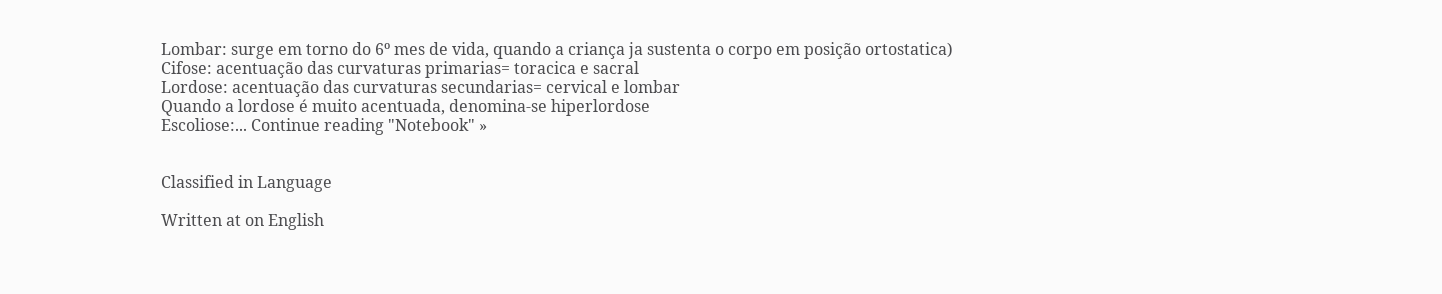Lombar: surge em torno do 6º mes de vida, quando a criança ja sustenta o corpo em posição ortostatica)
Cifose: acentuação das curvaturas primarias= toracica e sacral
Lordose: acentuação das curvaturas secundarias= cervical e lombar
Quando a lordose é muito acentuada, denomina-se hiperlordose
Escoliose:... Continue reading "Notebook" »


Classified in Language

Written at on English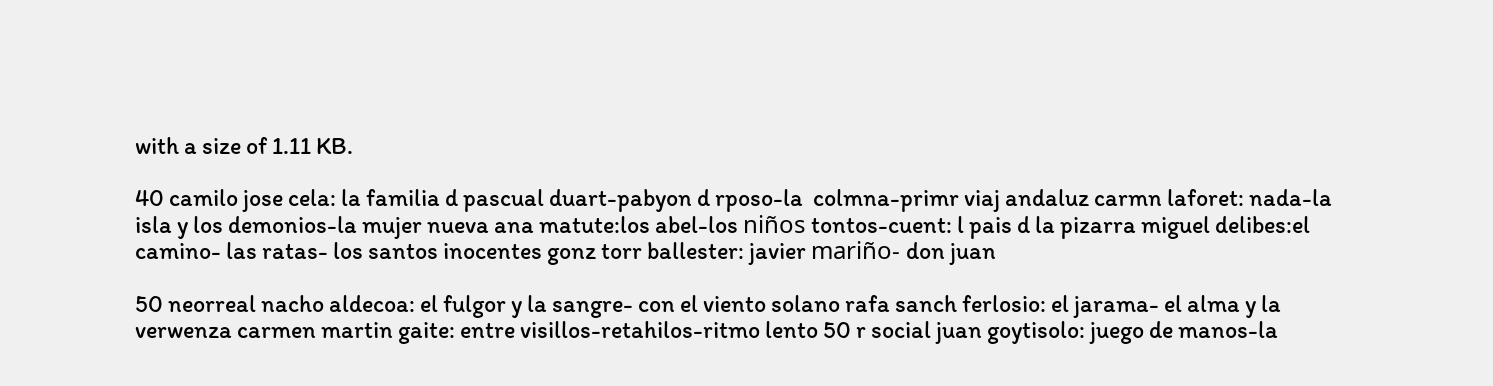with a size of 1.11 KB.

40 camilo jose cela: la familia d pascual duart-pabyon d rposo-la  colmna-primr viaj andaluz carmn laforet: nada-la isla y los demonios-la mujer nueva ana matute:los abel-los niños tontos-cuent: l pais d la pizarra miguel delibes:el camino- las ratas- los santos inocentes gonz torr ballester: javier mariño- don juan

50 neorreal nacho aldecoa: el fulgor y la sangre- con el viento solano rafa sanch ferlosio: el jarama- el alma y la verwenza carmen martin gaite: entre visillos-retahilos-ritmo lento 50 r social juan goytisolo: juego de manos-la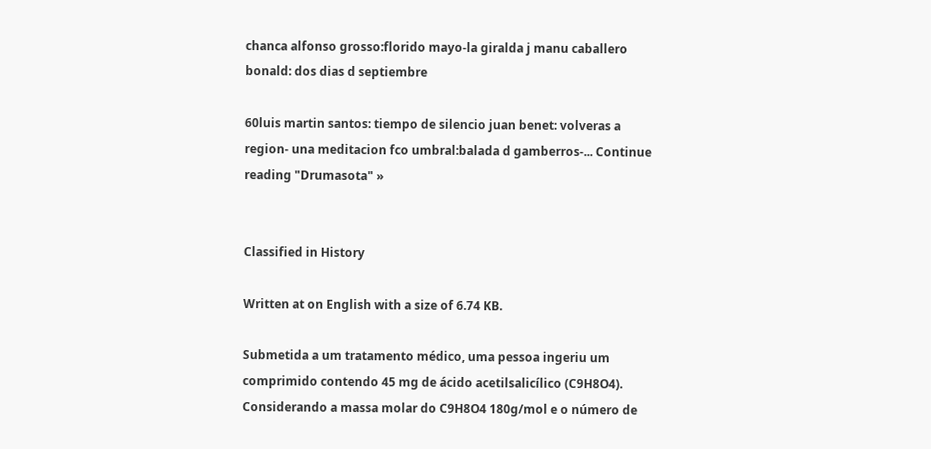chanca alfonso grosso:florido mayo-la giralda j manu caballero bonald: dos dias d septiembre

60luis martin santos: tiempo de silencio juan benet: volveras a region- una meditacion fco umbral:balada d gamberros-... Continue reading "Drumasota" »


Classified in History

Written at on English with a size of 6.74 KB.

Submetida a um tratamento médico, uma pessoa ingeriu um comprimido contendo 45 mg de ácido acetilsalicílico (C9H8O4). Considerando a massa molar do C9H8O4 180g/mol e o número de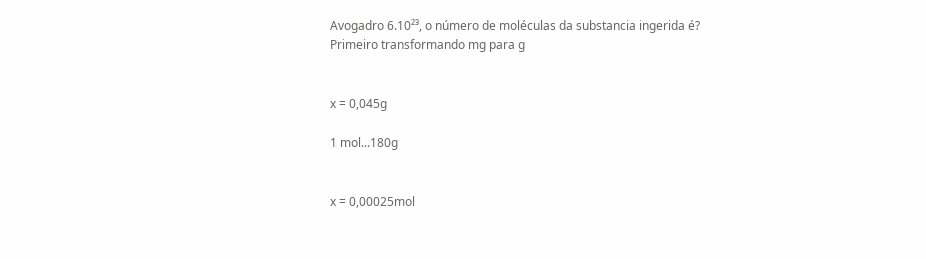Avogadro 6.10²³, o número de moléculas da substancia ingerida é?
Primeiro transformando mg para g


x = 0,045g

1 mol...180g


x = 0,00025mol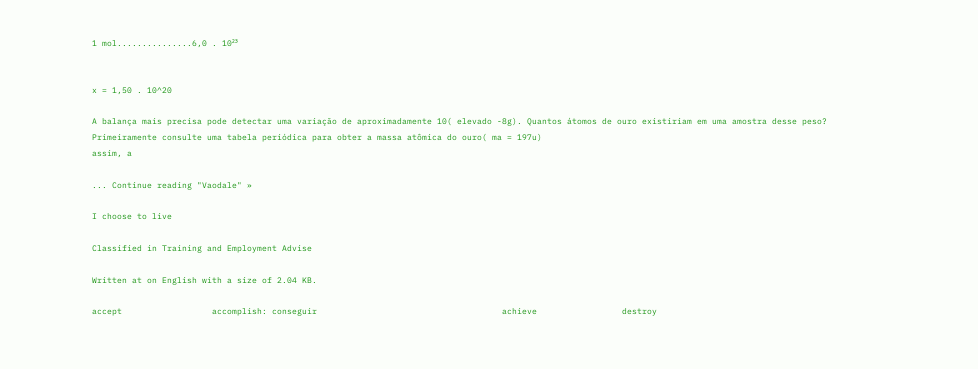1 mol...............6,0 . 10²³


x = 1,50 . 10^20

A balança mais precisa pode detectar uma variação de aproximadamente 10( elevado -8g). Quantos átomos de ouro existiriam em uma amostra desse peso?
Primeiramente consulte uma tabela periódica para obter a massa atômica do ouro( ma = 197u)
assim, a

... Continue reading "Vaodale" »

I choose to live

Classified in Training and Employment Advise

Written at on English with a size of 2.04 KB.

accept                  accomplish: conseguir                                     achieve                 destroy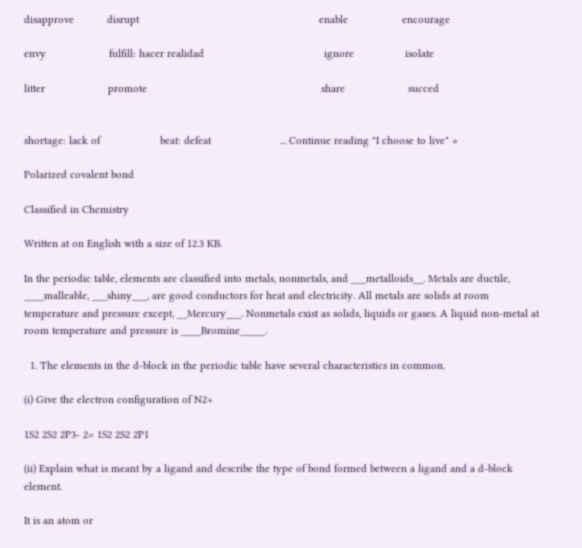disapprove           disrupt                                                            enable                  encourage

envy                     fulfill: hacer realidad                                        ignore                 isolate

litter                     promote                                                          share                     succed


shortage: lack of                    beat: defeat                       ... Continue reading "I choose to live" »

Polarized covalent bond

Classified in Chemistry

Written at on English with a size of 12.3 KB.

In the periodic table, elements are classified into metals, nonmetals, and ___metalloids__. Metals are ductile, ____malleable, ___shiny___, are good conductors for heat and electricity. All metals are solids at room temperature and pressure except, __Mercury___. Nonmetals exist as solids, liquids or gases. A liquid non-metal at room temperature and pressure is ____Bromine_____.

  1. The elements in the d-block in the periodic table have several characteristics in common.

(i) Give the electron configuration of N2+

1S2 2S2 2P3- 2= 1S2 2S2 2P1

(ii) Explain what is meant by a ligand and describe the type of bond formed between a ligand and a d-block element.

It is an atom or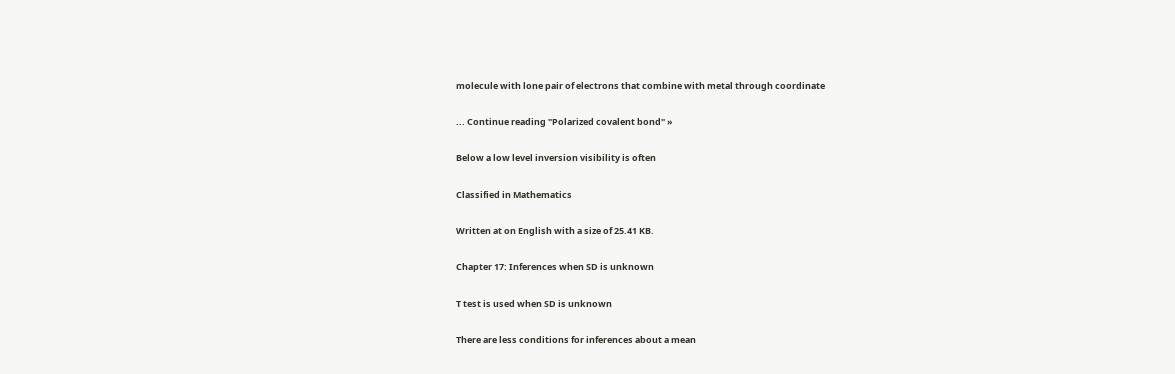molecule with lone pair of electrons that combine with metal through coordinate

... Continue reading "Polarized covalent bond" »

Below a low level inversion visibility is often

Classified in Mathematics

Written at on English with a size of 25.41 KB.

Chapter 17: Inferences when SD is unknown

T test is used when SD is unknown

There are less conditions for inferences about a mean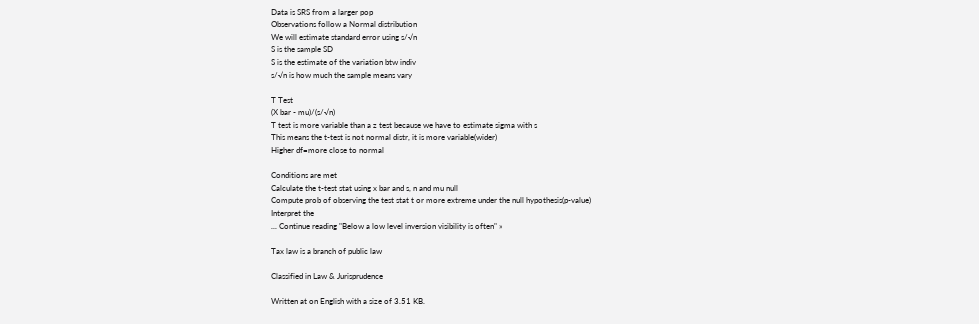Data is SRS from a larger pop
Observations follow a Normal distribution
We will estimate standard error using s/√n
S is the sample SD
S is the estimate of the variation btw indiv
s/√n is how much the sample means vary

T Test
(X bar - mu)/(s/√n)
T test is more variable than a z test because we have to estimate sigma with s
This means the t-test is not normal distr, it is more variable(wider)
Higher df=more close to normal

Conditions are met
Calculate the t-test stat using x bar and s, n and mu null
Compute prob of observing the test stat t or more extreme under the null hypothesis(p-value)
Interpret the
... Continue reading "Below a low level inversion visibility is often" »

Tax law is a branch of public law

Classified in Law & Jurisprudence

Written at on English with a size of 3.51 KB.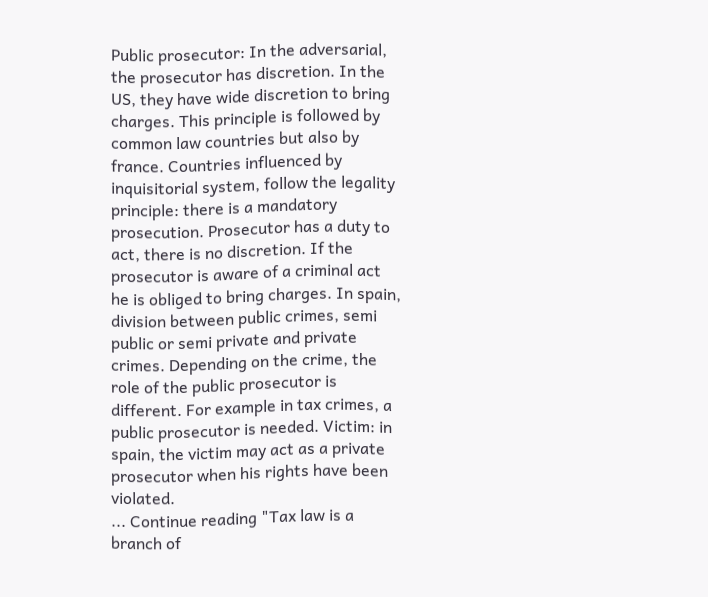Public prosecutor: In the adversarial, the prosecutor has discretion. In the US, they have wide discretion to bring charges. This principle is followed by common law countries but also by france. Countries influenced by inquisitorial system, follow the legality principle: there is a mandatory prosecution. Prosecutor has a duty to act, there is no discretion. If the prosecutor is aware of a criminal act he is obliged to bring charges. In spain, division between public crimes, semi public or semi private and private crimes. Depending on the crime, the role of the public prosecutor is different. For example in tax crimes, a public prosecutor is needed. Victim: in spain, the victim may act as a private prosecutor when his rights have been violated.
... Continue reading "Tax law is a branch of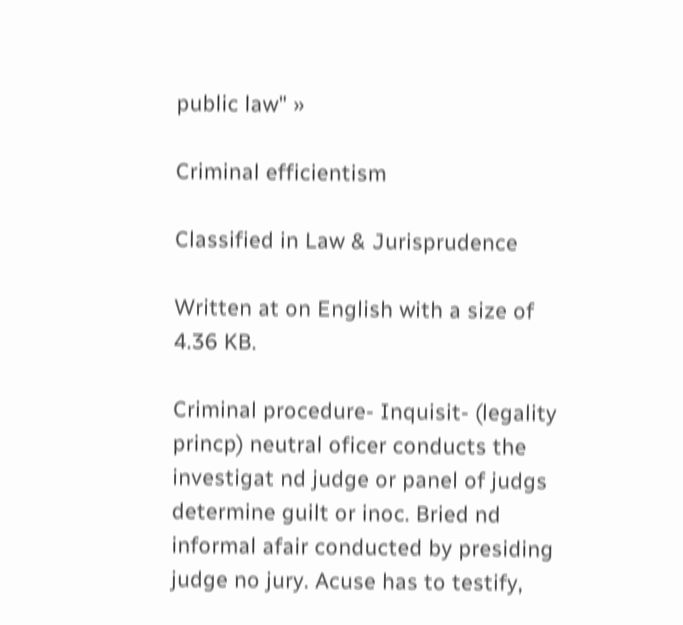public law" »

Criminal efficientism

Classified in Law & Jurisprudence

Written at on English with a size of 4.36 KB.

Criminal procedure- Inquisit- (legality princp) neutral oficer conducts the investigat nd judge or panel of judgs determine guilt or inoc. Bried nd informal afair conducted by presiding judge no jury. Acuse has to testify,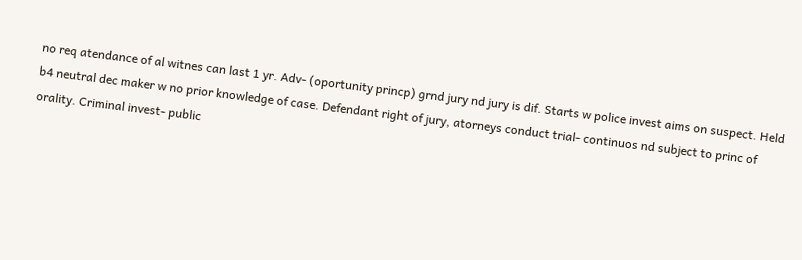no req atendance of al witnes can last 1 yr. Adv- (oportunity princp) grnd jury nd jury is dif. Starts w police invest aims on suspect. Held b4 neutral dec maker w no prior knowledge of case. Defendant right of jury, atorneys conduct trial- continuos nd subject to princ of orality. Criminal invest- public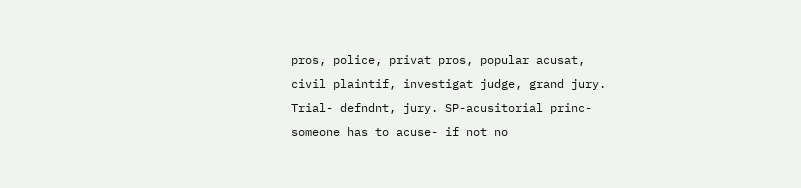pros, police, privat pros, popular acusat, civil plaintif, investigat judge, grand jury. Trial- defndnt, jury. SP-acusitorial princ- someone has to acuse- if not no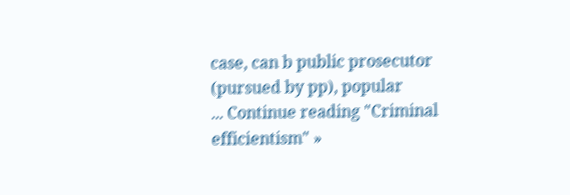case, can b public prosecutor (pursued by pp), popular
... Continue reading "Criminal efficientism" »